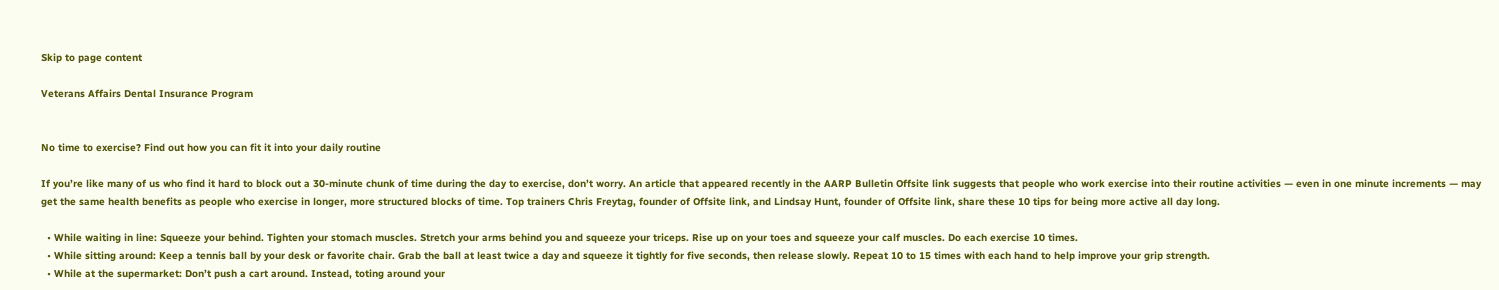Skip to page content

Veterans Affairs Dental Insurance Program


No time to exercise? Find out how you can fit it into your daily routine

If you’re like many of us who find it hard to block out a 30-minute chunk of time during the day to exercise, don’t worry. An article that appeared recently in the AARP Bulletin Offsite link suggests that people who work exercise into their routine activities — even in one minute increments — may get the same health benefits as people who exercise in longer, more structured blocks of time. Top trainers Chris Freytag, founder of Offsite link, and Lindsay Hunt, founder of Offsite link, share these 10 tips for being more active all day long.

  • While waiting in line: Squeeze your behind. Tighten your stomach muscles. Stretch your arms behind you and squeeze your triceps. Rise up on your toes and squeeze your calf muscles. Do each exercise 10 times.
  • While sitting around: Keep a tennis ball by your desk or favorite chair. Grab the ball at least twice a day and squeeze it tightly for five seconds, then release slowly. Repeat 10 to 15 times with each hand to help improve your grip strength.
  • While at the supermarket: Don’t push a cart around. Instead, toting around your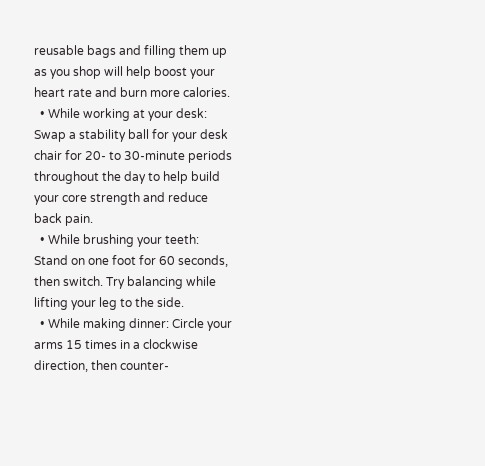reusable bags and filling them up as you shop will help boost your heart rate and burn more calories.
  • While working at your desk: Swap a stability ball for your desk chair for 20- to 30-minute periods throughout the day to help build your core strength and reduce back pain.
  • While brushing your teeth: Stand on one foot for 60 seconds, then switch. Try balancing while lifting your leg to the side.
  • While making dinner: Circle your arms 15 times in a clockwise direction, then counter-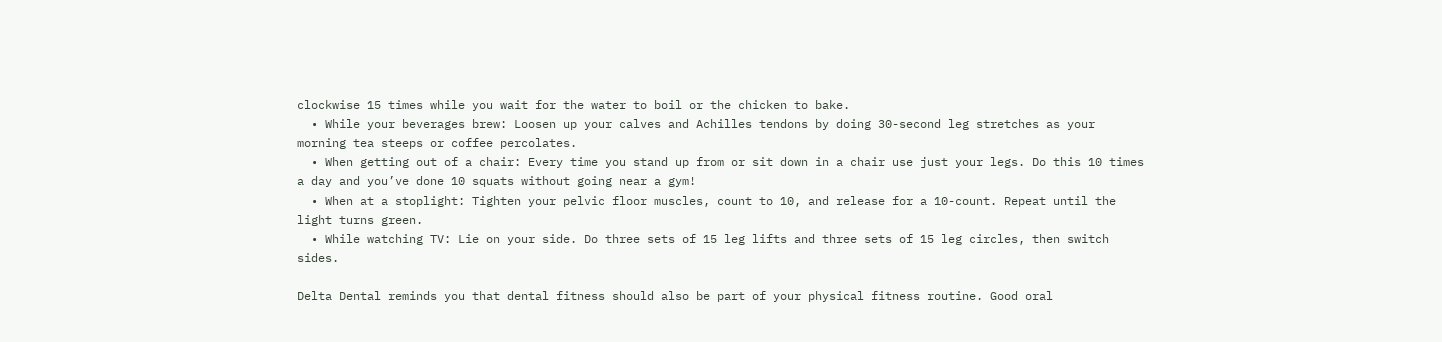clockwise 15 times while you wait for the water to boil or the chicken to bake.
  • While your beverages brew: Loosen up your calves and Achilles tendons by doing 30-second leg stretches as your morning tea steeps or coffee percolates.
  • When getting out of a chair: Every time you stand up from or sit down in a chair use just your legs. Do this 10 times a day and you’ve done 10 squats without going near a gym!
  • When at a stoplight: Tighten your pelvic floor muscles, count to 10, and release for a 10-count. Repeat until the light turns green.
  • While watching TV: Lie on your side. Do three sets of 15 leg lifts and three sets of 15 leg circles, then switch sides.

Delta Dental reminds you that dental fitness should also be part of your physical fitness routine. Good oral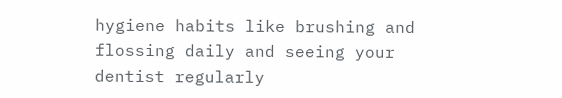hygiene habits like brushing and flossing daily and seeing your dentist regularly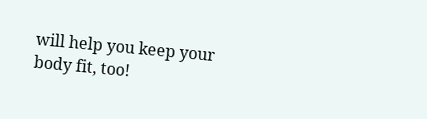will help you keep your body fit, too!